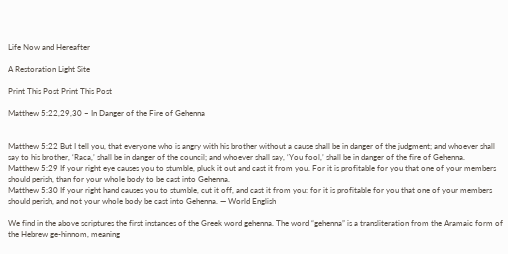Life Now and Hereafter

A Restoration Light Site

Print This Post Print This Post

Matthew 5:22,29,30 – In Danger of the Fire of Gehenna


Matthew 5:22 But I tell you, that everyone who is angry with his brother without a cause shall be in danger of the judgment; and whoever shall say to his brother, ‘Raca,’ shall be in danger of the council; and whoever shall say, ‘You fool,’ shall be in danger of the fire of Gehenna.
Matthew 5:29 If your right eye causes you to stumble, pluck it out and cast it from you. For it is profitable for you that one of your members should perish, than for your whole body to be cast into Gehenna.
Matthew 5:30 If your right hand causes you to stumble, cut it off, and cast it from you: for it is profitable for you that one of your members should perish, and not your whole body be cast into Gehenna. — World English

We find in the above scriptures the first instances of the Greek word gehenna. The word “gehenna” is a transliteration from the Aramaic form of the Hebrew ge-hinnom, meaning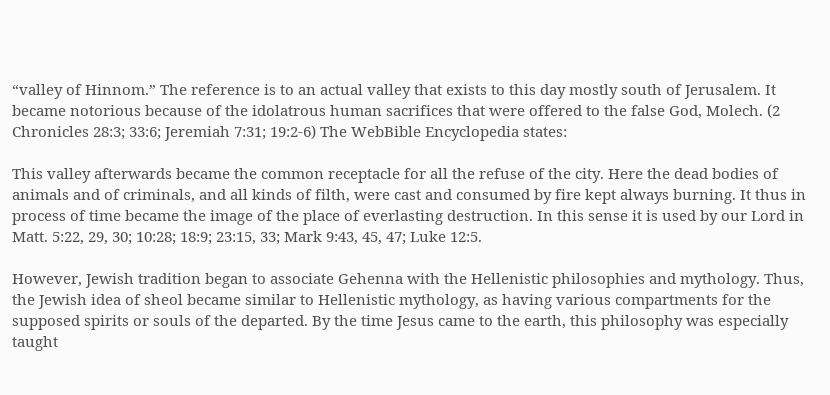“valley of Hinnom.” The reference is to an actual valley that exists to this day mostly south of Jerusalem. It became notorious because of the idolatrous human sacrifices that were offered to the false God, Molech. (2 Chronicles 28:3; 33:6; Jeremiah 7:31; 19:2-6) The WebBible Encyclopedia states:

This valley afterwards became the common receptacle for all the refuse of the city. Here the dead bodies of animals and of criminals, and all kinds of filth, were cast and consumed by fire kept always burning. It thus in process of time became the image of the place of everlasting destruction. In this sense it is used by our Lord in Matt. 5:22, 29, 30; 10:28; 18:9; 23:15, 33; Mark 9:43, 45, 47; Luke 12:5.

However, Jewish tradition began to associate Gehenna with the Hellenistic philosophies and mythology. Thus, the Jewish idea of sheol became similar to Hellenistic mythology, as having various compartments for the supposed spirits or souls of the departed. By the time Jesus came to the earth, this philosophy was especially taught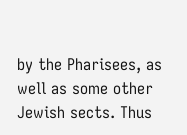by the Pharisees, as well as some other Jewish sects. Thus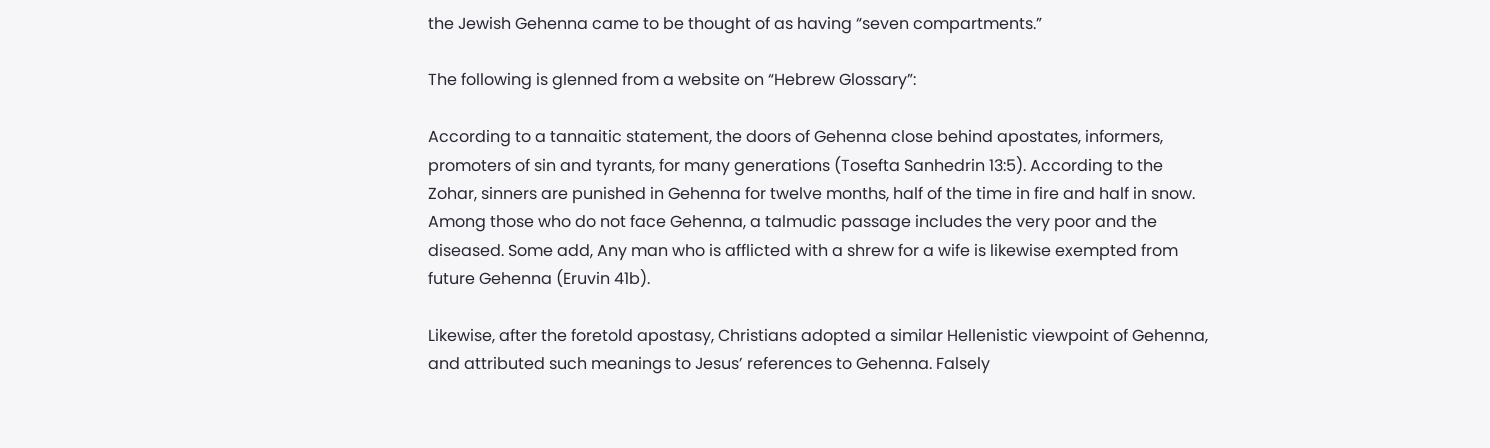the Jewish Gehenna came to be thought of as having “seven compartments.”

The following is glenned from a website on “Hebrew Glossary”:

According to a tannaitic statement, the doors of Gehenna close behind apostates, informers, promoters of sin and tyrants, for many generations (Tosefta Sanhedrin 13:5). According to the Zohar, sinners are punished in Gehenna for twelve months, half of the time in fire and half in snow. Among those who do not face Gehenna, a talmudic passage includes the very poor and the diseased. Some add, Any man who is afflicted with a shrew for a wife is likewise exempted from future Gehenna (Eruvin 41b).

Likewise, after the foretold apostasy, Christians adopted a similar Hellenistic viewpoint of Gehenna, and attributed such meanings to Jesus’ references to Gehenna. Falsely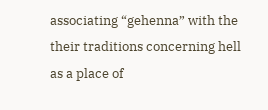associating “gehenna” with the their traditions concerning hell as a place of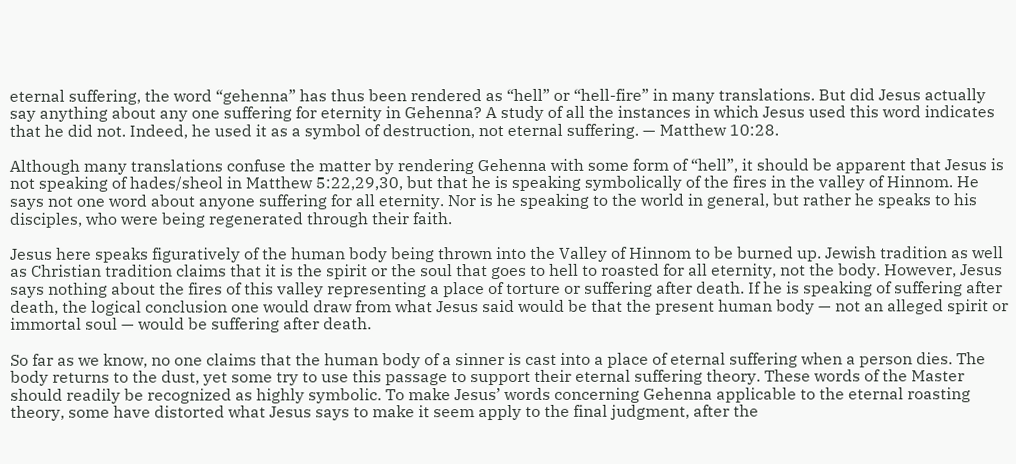eternal suffering, the word “gehenna” has thus been rendered as “hell” or “hell-fire” in many translations. But did Jesus actually say anything about any one suffering for eternity in Gehenna? A study of all the instances in which Jesus used this word indicates that he did not. Indeed, he used it as a symbol of destruction, not eternal suffering. — Matthew 10:28.

Although many translations confuse the matter by rendering Gehenna with some form of “hell”, it should be apparent that Jesus is not speaking of hades/sheol in Matthew 5:22,29,30, but that he is speaking symbolically of the fires in the valley of Hinnom. He says not one word about anyone suffering for all eternity. Nor is he speaking to the world in general, but rather he speaks to his disciples, who were being regenerated through their faith.

Jesus here speaks figuratively of the human body being thrown into the Valley of Hinnom to be burned up. Jewish tradition as well as Christian tradition claims that it is the spirit or the soul that goes to hell to roasted for all eternity, not the body. However, Jesus says nothing about the fires of this valley representing a place of torture or suffering after death. If he is speaking of suffering after death, the logical conclusion one would draw from what Jesus said would be that the present human body — not an alleged spirit or immortal soul — would be suffering after death.

So far as we know, no one claims that the human body of a sinner is cast into a place of eternal suffering when a person dies. The body returns to the dust, yet some try to use this passage to support their eternal suffering theory. These words of the Master should readily be recognized as highly symbolic. To make Jesus’ words concerning Gehenna applicable to the eternal roasting theory, some have distorted what Jesus says to make it seem apply to the final judgment, after the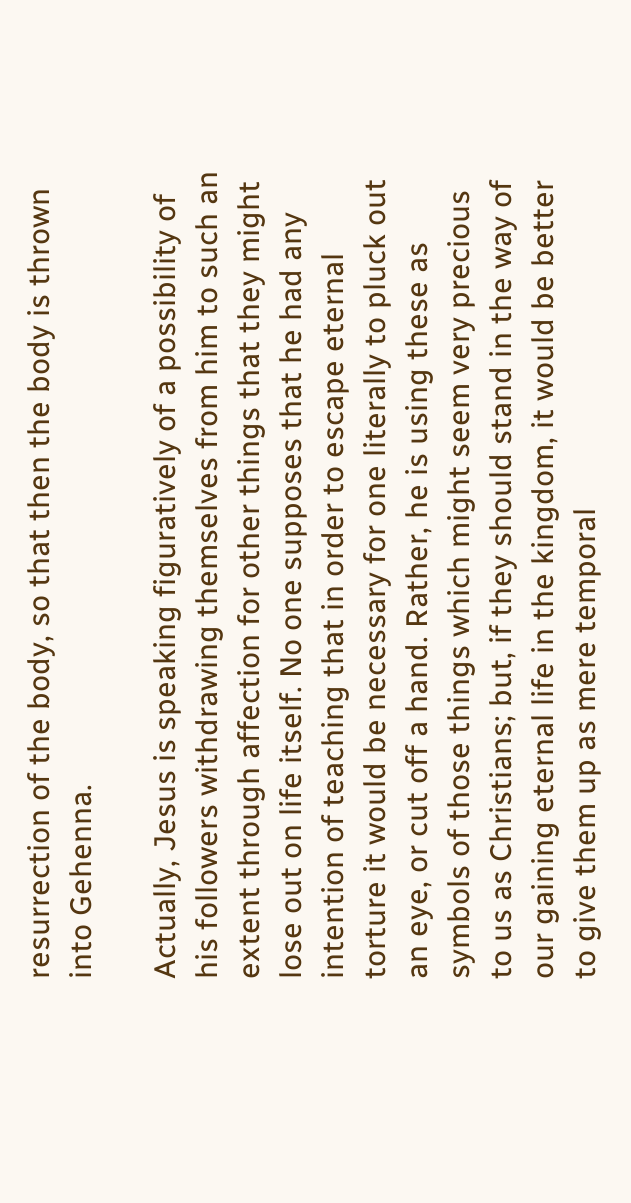resurrection of the body, so that then the body is thrown into Gehenna.

Actually, Jesus is speaking figuratively of a possibility of his followers withdrawing themselves from him to such an extent through affection for other things that they might lose out on life itself. No one supposes that he had any intention of teaching that in order to escape eternal torture it would be necessary for one literally to pluck out an eye, or cut off a hand. Rather, he is using these as symbols of those things which might seem very precious to us as Christians; but, if they should stand in the way of our gaining eternal life in the kingdom, it would be better to give them up as mere temporal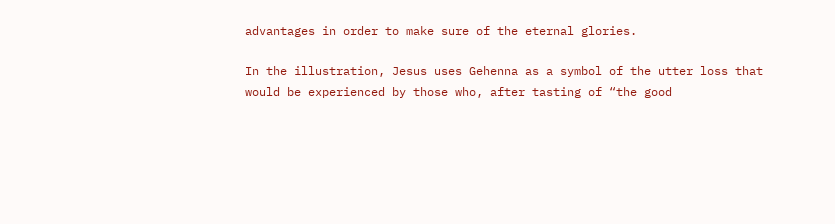advantages in order to make sure of the eternal glories.

In the illustration, Jesus uses Gehenna as a symbol of the utter loss that would be experienced by those who, after tasting of “the good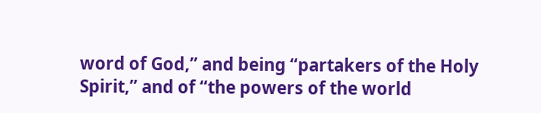word of God,” and being “partakers of the Holy Spirit,” and of “the powers of the world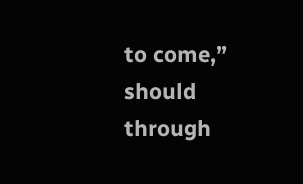to come,” should through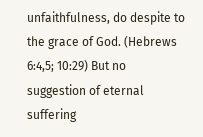unfaithfulness, do despite to the grace of God. (Hebrews 6:4,5; 10:29) But no suggestion of eternal suffering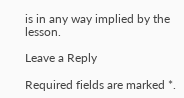is in any way implied by the lesson.

Leave a Reply

Required fields are marked *.